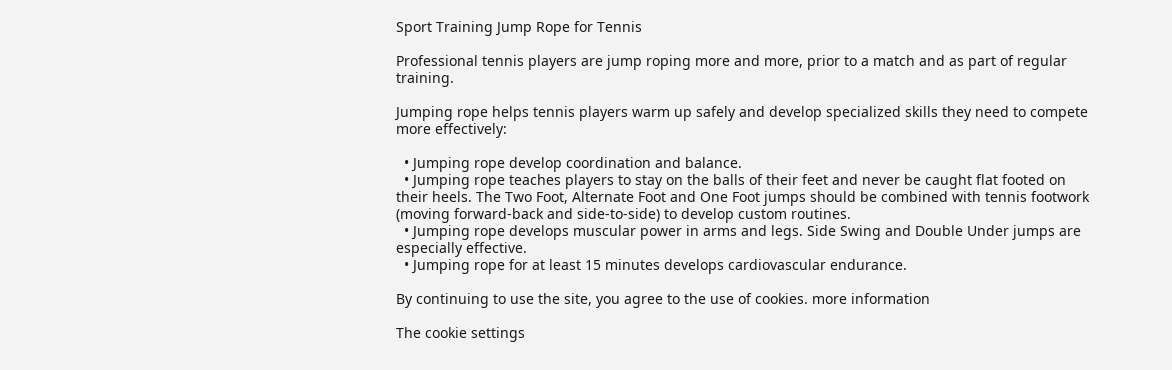Sport Training Jump Rope for Tennis

Professional tennis players are jump roping more and more, prior to a match and as part of regular training.

Jumping rope helps tennis players warm up safely and develop specialized skills they need to compete more effectively:

  • Jumping rope develop coordination and balance.
  • Jumping rope teaches players to stay on the balls of their feet and never be caught flat footed on their heels. The Two Foot, Alternate Foot and One Foot jumps should be combined with tennis footwork (moving forward-back and side-to-side) to develop custom routines.
  • Jumping rope develops muscular power in arms and legs. Side Swing and Double Under jumps are especially effective.
  • Jumping rope for at least 15 minutes develops cardiovascular endurance.

By continuing to use the site, you agree to the use of cookies. more information

The cookie settings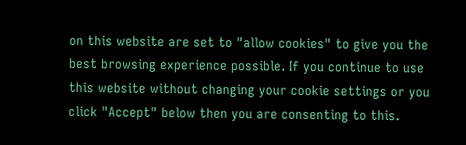on this website are set to "allow cookies" to give you the best browsing experience possible. If you continue to use this website without changing your cookie settings or you click "Accept" below then you are consenting to this.